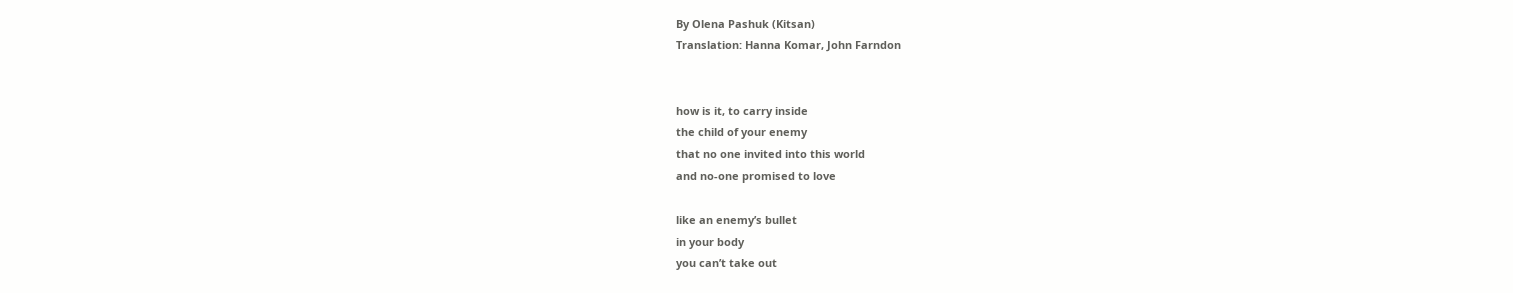By Olena Pashuk (Kitsan)
Translation: Hanna Komar, John Farndon


how is it, to carry inside
the child of your enemy
that no one invited into this world
and no-one promised to love

like an enemy’s bullet
in your body
you can’t take out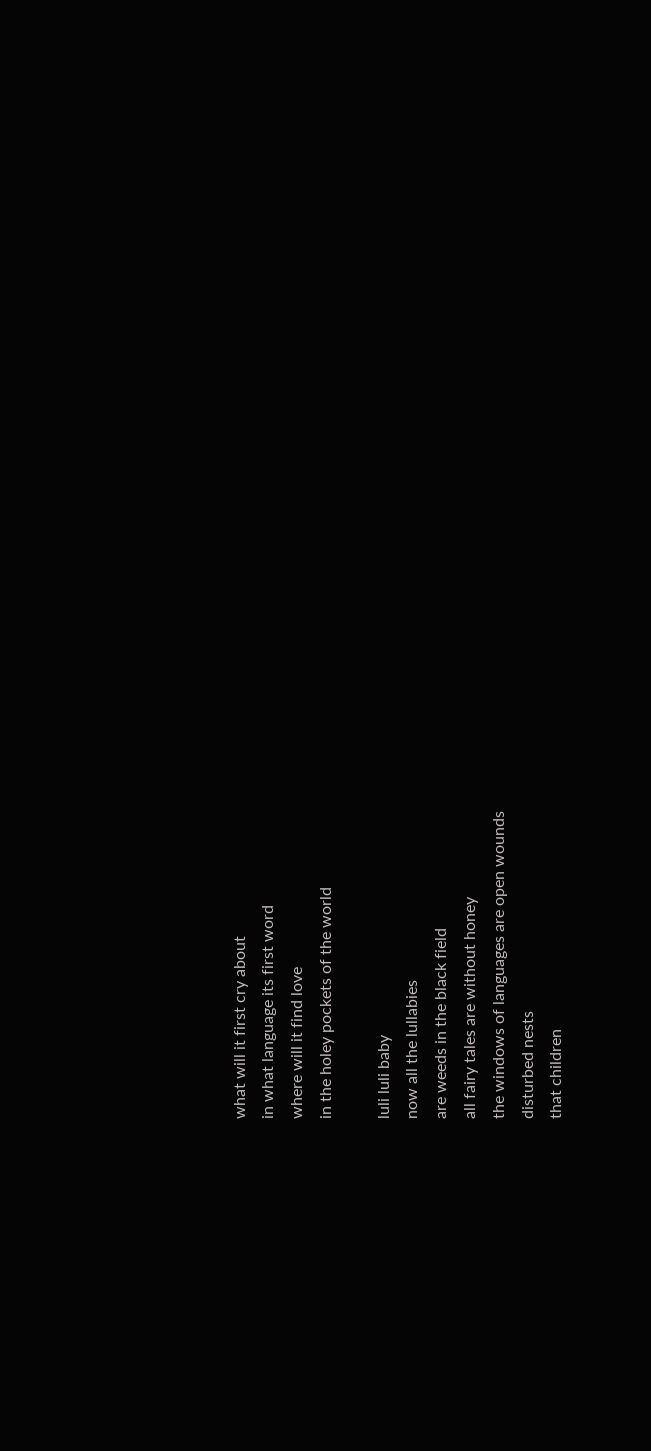what will it first cry about
in what language its first word
where will it find love
in the holey pockets of the world

luli luli baby
now all the lullabies
are weeds in the black field
all fairy tales are without honey
the windows of languages are open wounds
disturbed nests
that children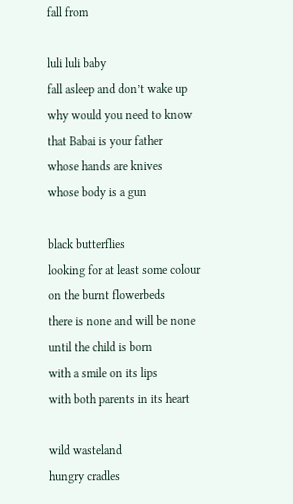fall from

luli luli baby
fall asleep and don’t wake up
why would you need to know
that Babai is your father
whose hands are knives
whose body is a gun

black butterflies
looking for at least some colour
on the burnt flowerbeds
there is none and will be none
until the child is born
with a smile on its lips
with both parents in its heart

wild wasteland
hungry cradles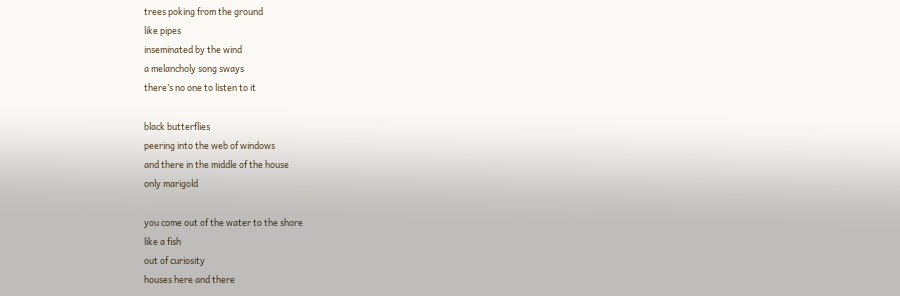trees poking from the ground
like pipes
inseminated by the wind
a melancholy song sways
there’s no one to listen to it

black butterflies
peering into the web of windows
and there in the middle of the house
only marigold

you come out of the water to the shore
like a fish
out of curiosity
houses here and there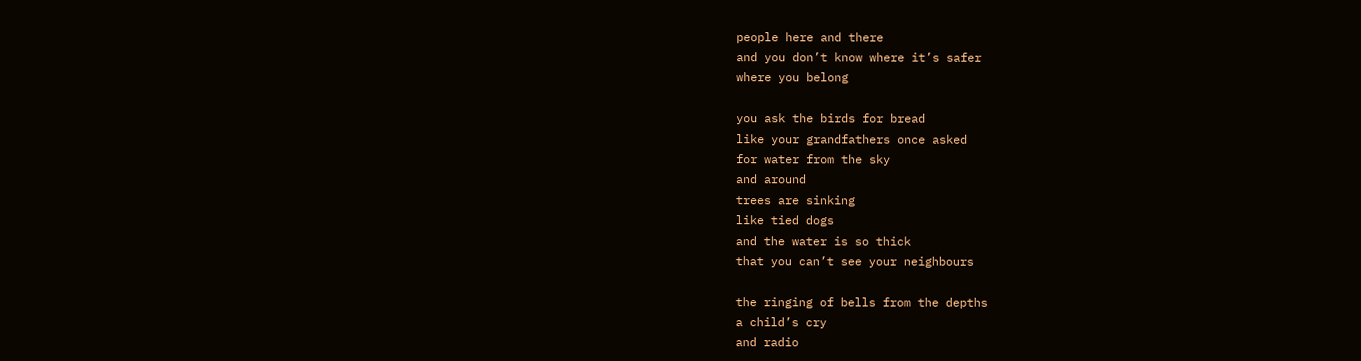people here and there
and you don’t know where it’s safer
where you belong

you ask the birds for bread
like your grandfathers once asked
for water from the sky
and around
trees are sinking
like tied dogs
and the water is so thick
that you can’t see your neighbours

the ringing of bells from the depths
a child’s cry
and radio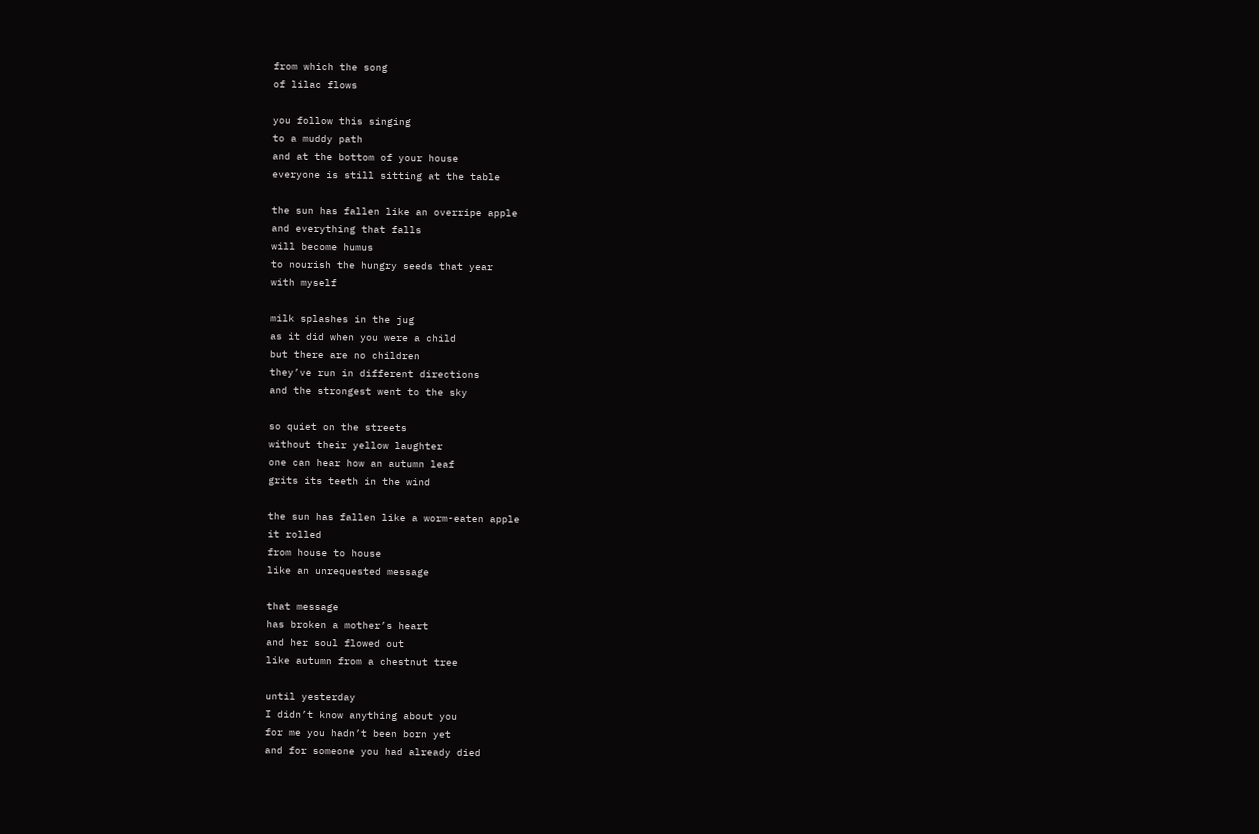from which the song
of lilac flows

you follow this singing
to a muddy path
and at the bottom of your house
everyone is still sitting at the table

the sun has fallen like an overripe apple
and everything that falls
will become humus
to nourish the hungry seeds that year
with myself

milk splashes in the jug
as it did when you were a child
but there are no children
they’ve run in different directions
and the strongest went to the sky

so quiet on the streets
without their yellow laughter
one can hear how an autumn leaf
grits its teeth in the wind

the sun has fallen like a worm-eaten apple
it rolled
from house to house
like an unrequested message

that message
has broken a mother’s heart
and her soul flowed out
like autumn from a chestnut tree

until yesterday
I didn’t know anything about you
for me you hadn’t been born yet
and for someone you had already died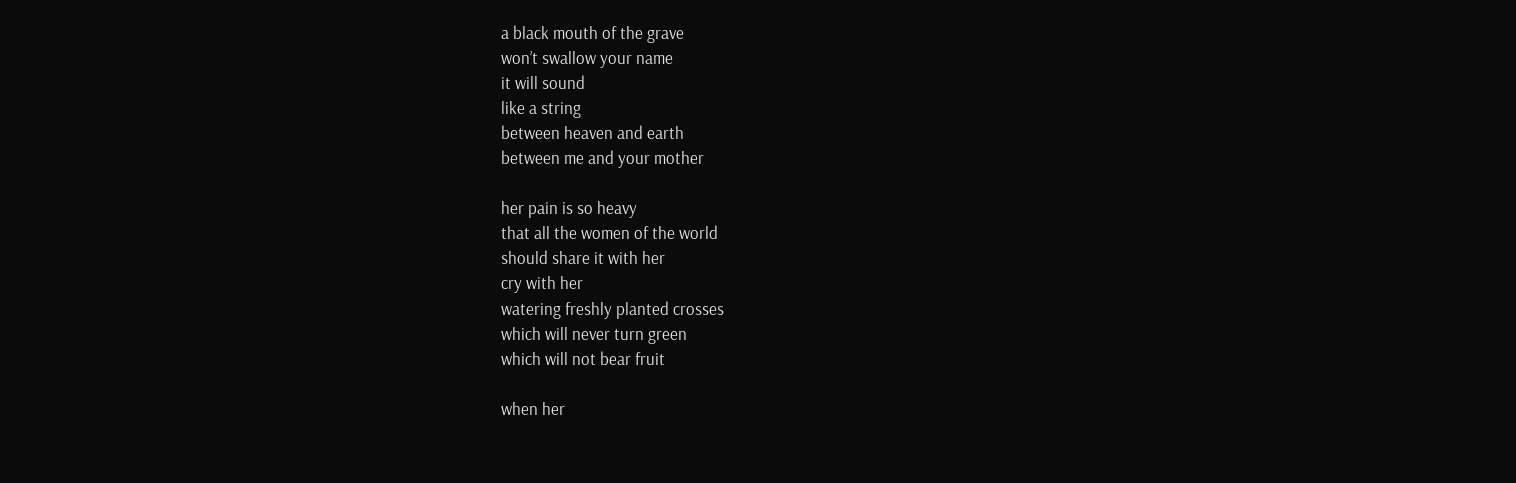a black mouth of the grave
won’t swallow your name
it will sound
like a string
between heaven and earth
between me and your mother

her pain is so heavy
that all the women of the world
should share it with her
cry with her
watering freshly planted crosses
which will never turn green
which will not bear fruit

when her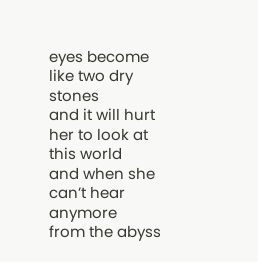eyes become like two dry stones
and it will hurt her to look at this world
and when she can’t hear anymore
from the abyss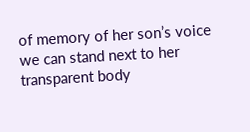of memory of her son’s voice
we can stand next to her transparent body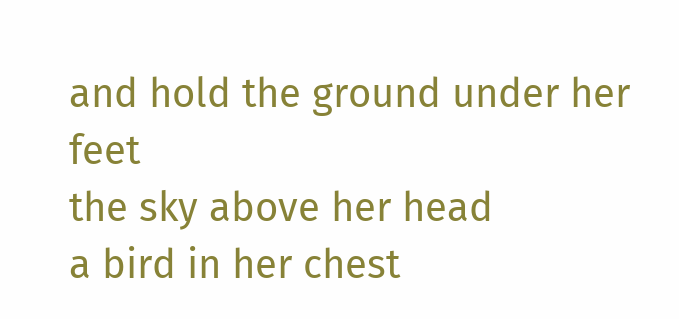and hold the ground under her feet
the sky above her head
a bird in her chest